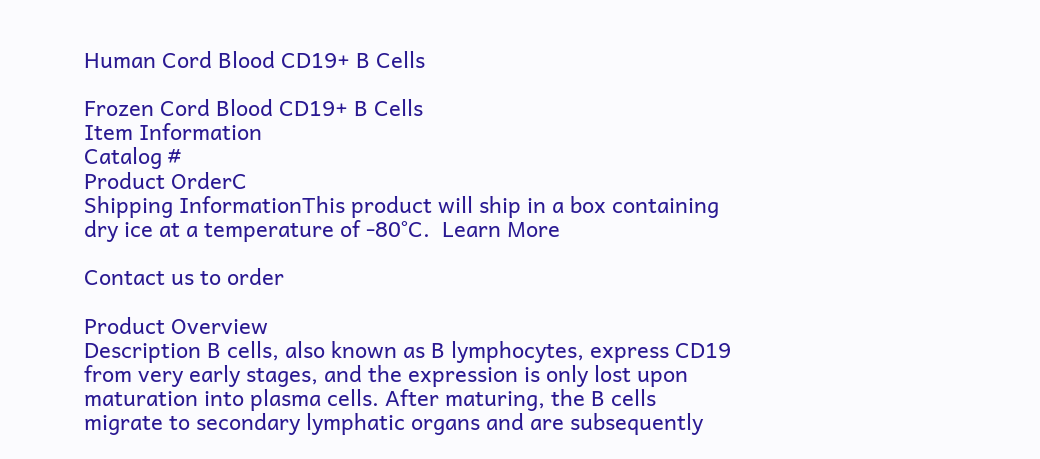Human Cord Blood CD19+ B Cells

Frozen Cord Blood CD19+ B Cells
Item Information
Catalog #
Product OrderC
Shipping InformationThis product will ship in a box containing dry ice at a temperature of -80°C.  Learn More

Contact us to order

Product Overview
Description B cells, also known as B lymphocytes, express CD19 from very early stages, and the expression is only lost upon maturation into plasma cells. After maturing, the B cells migrate to secondary lymphatic organs and are subsequently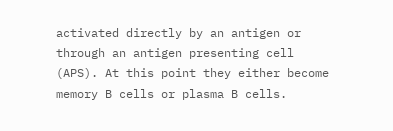activated directly by an antigen or through an antigen presenting cell (APS). At this point they either become memory B cells or plasma B cells.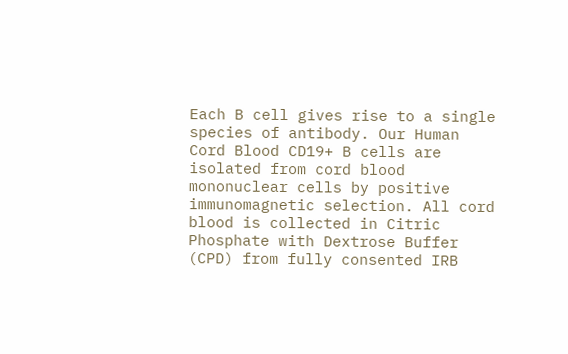Each B cell gives rise to a single species of antibody. Our Human Cord Blood CD19+ B cells are isolated from cord blood mononuclear cells by positive immunomagnetic selection. All cord blood is collected in Citric Phosphate with Dextrose Buffer (CPD) from fully consented IRB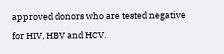approved donors who are tested negative for HIV, HBV and HCV.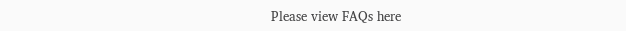Please view FAQs here